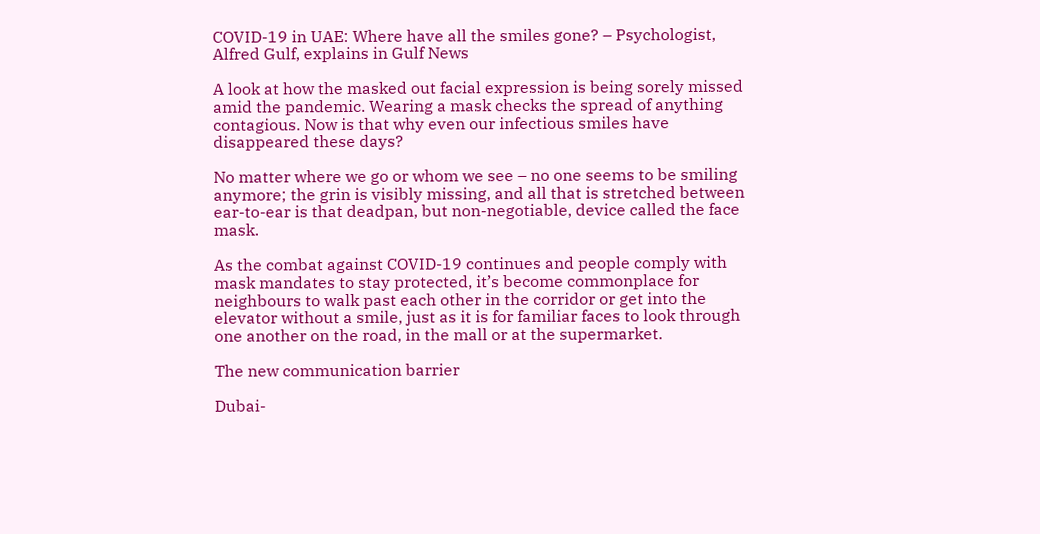COVID-19 in UAE: Where have all the smiles gone? – Psychologist, Alfred Gulf, explains in Gulf News

A look at how the masked out facial expression is being sorely missed amid the pandemic. Wearing a mask checks the spread of anything contagious. Now is that why even our infectious smiles have disappeared these days?

No matter where we go or whom we see – no one seems to be smiling anymore; the grin is visibly missing, and all that is stretched between ear-to-ear is that deadpan, but non-negotiable, device called the face mask.

As the combat against COVID-19 continues and people comply with mask mandates to stay protected, it’s become commonplace for neighbours to walk past each other in the corridor or get into the elevator without a smile, just as it is for familiar faces to look through one another on the road, in the mall or at the supermarket.

The new communication barrier

Dubai-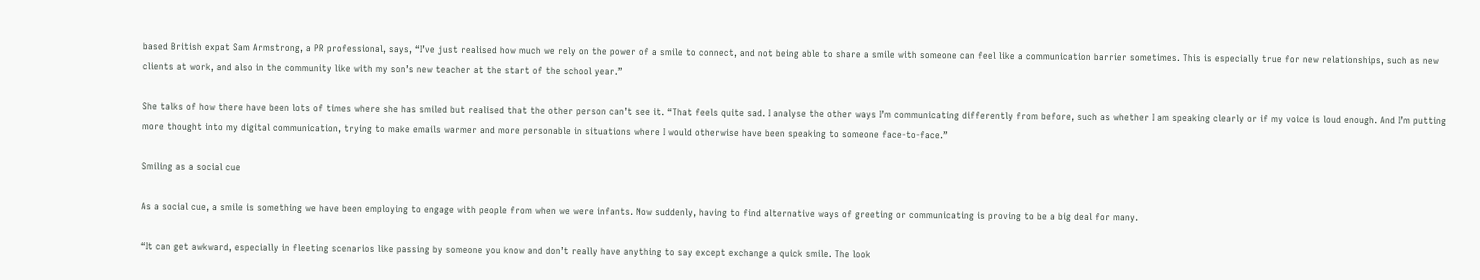based British expat Sam Armstrong, a PR professional, says, “I’ve just realised how much we rely on the power of a smile to connect, and not being able to share a smile with someone can feel like a communication barrier sometimes. This is especially true for new relationships, such as new clients at work, and also in the community like with my son’s new teacher at the start of the school year.”

She talks of how there have been lots of times where she has smiled but realised that the other person can’t see it. “That feels quite sad. I analyse the other ways I’m communicating differently from before, such as whether I am speaking clearly or if my voice is loud enough. And I’m putting more thought into my digital communication, trying to make emails warmer and more personable in situations where I would otherwise have been speaking to someone face-to-face.”

Smiling as a social cue

As a social cue, a smile is something we have been employing to engage with people from when we were infants. Now suddenly, having to find alternative ways of greeting or communicating is proving to be a big deal for many.

“It can get awkward, especially in fleeting scenarios like passing by someone you know and don’t really have anything to say except exchange a quick smile. The look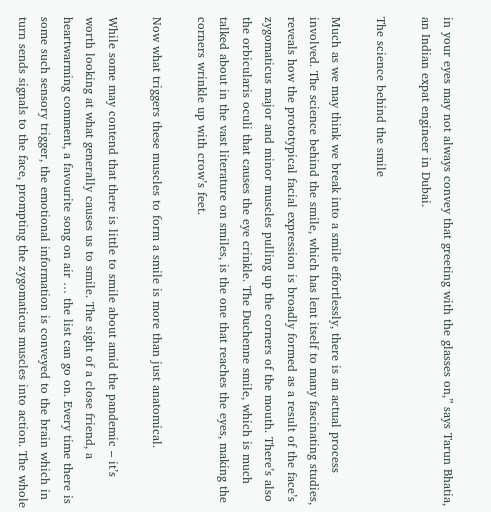in your eyes may not always convey that greeting with the glasses on,” says Tarun Bhatia, an Indian expat engineer in Dubai.

The science behind the smile

Much as we may think we break into a smile effortlessly, there is an actual process involved. The science behind the smile, which has lent itself to many fascinating studies, reveals how the prototypical facial expression is broadly formed as a result of the face’s zygomaticus major and minor muscles pulling up the corners of the mouth. There’s also the orbicularis oculi that causes the eye crinkle. The Duchenne smile, which is much talked about in the vast literature on smiles, is the one that reaches the eyes, making the corners wrinkle up with crow’s feet.

Now what triggers these muscles to form a smile is more than just anatomical.

While some may contend that there is little to smile about amid the pandemic – it’s worth looking at what generally causes us to smile. The sight of a close friend, a heartwarming comment, a favourite song on air … the list can go on. Every time there is some such sensory trigger, the emotional information is conveyed to the brain which in turn sends signals to the face, prompting the zygomaticus muscles into action. The whole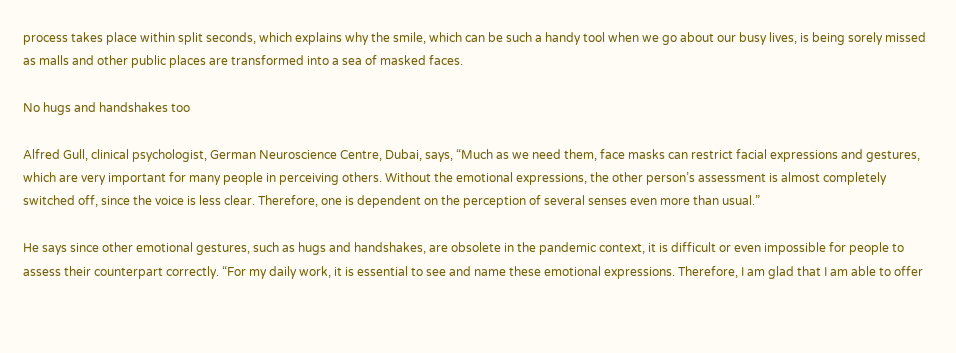process takes place within split seconds, which explains why the smile, which can be such a handy tool when we go about our busy lives, is being sorely missed as malls and other public places are transformed into a sea of masked faces.

No hugs and handshakes too

Alfred Gull, clinical psychologist, German Neuroscience Centre, Dubai, says, “Much as we need them, face masks can restrict facial expressions and gestures, which are very important for many people in perceiving others. Without the emotional expressions, the other person’s assessment is almost completely switched off, since the voice is less clear. Therefore, one is dependent on the perception of several senses even more than usual.”

He says since other emotional gestures, such as hugs and handshakes, are obsolete in the pandemic context, it is difficult or even impossible for people to assess their counterpart correctly. “For my daily work, it is essential to see and name these emotional expressions. Therefore, I am glad that I am able to offer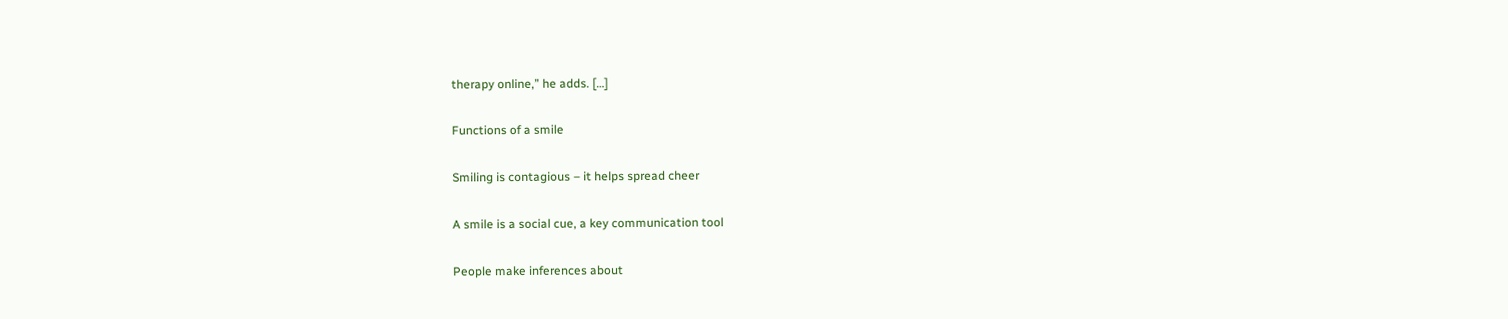therapy online,” he adds. […]

Functions of a smile

Smiling is contagious – it helps spread cheer

A smile is a social cue, a key communication tool

People make inferences about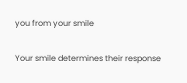you from your smile

Your smile determines their response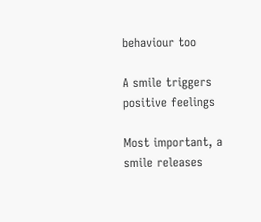behaviour too

A smile triggers positive feelings

Most important, a smile releases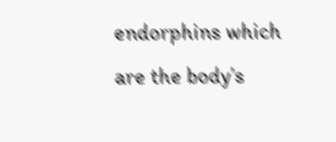endorphins which are the body’s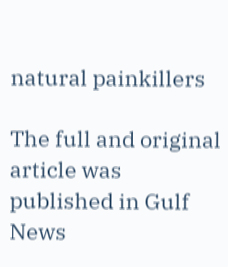natural painkillers

The full and original article was published in Gulf News